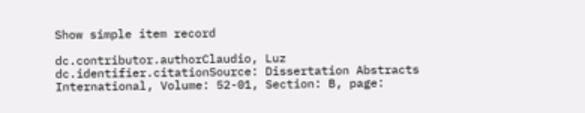Show simple item record

dc.contributor.authorClaudio, Luz
dc.identifier.citationSource: Dissertation Abstracts International, Volume: 52-01, Section: B, page: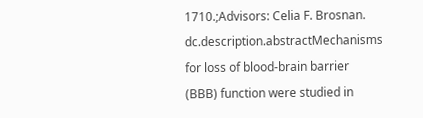1710.;Advisors: Celia F. Brosnan.
dc.description.abstractMechanisms for loss of blood-brain barrier (BBB) function were studied in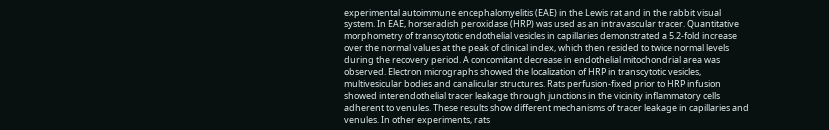experimental autoimmune encephalomyelitis (EAE) in the Lewis rat and in the rabbit visual system. In EAE, horseradish peroxidase (HRP) was used as an intravascular tracer. Quantitative morphometry of transcytotic endothelial vesicles in capillaries demonstrated a 5.2-fold increase over the normal values at the peak of clinical index, which then resided to twice normal levels during the recovery period. A concomitant decrease in endothelial mitochondrial area was observed. Electron micrographs showed the localization of HRP in transcytotic vesicles, multivesicular bodies and canalicular structures. Rats perfusion-fixed prior to HRP infusion showed interendothelial tracer leakage through junctions in the vicinity inflammatory cells adherent to venules. These results show different mechanisms of tracer leakage in capillaries and venules. In other experiments, rats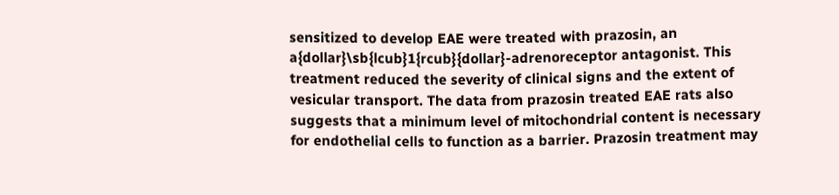sensitized to develop EAE were treated with prazosin, an a{dollar}\sb{lcub}1{rcub}{dollar}-adrenoreceptor antagonist. This treatment reduced the severity of clinical signs and the extent of vesicular transport. The data from prazosin treated EAE rats also suggests that a minimum level of mitochondrial content is necessary for endothelial cells to function as a barrier. Prazosin treatment may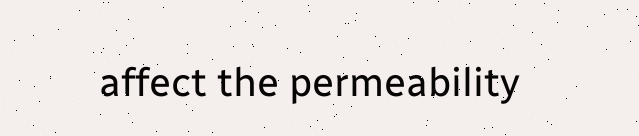affect the permeability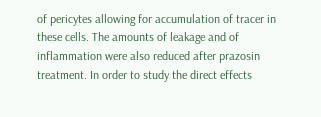of pericytes allowing for accumulation of tracer in these cells. The amounts of leakage and of inflammation were also reduced after prazosin treatment. In order to study the direct effects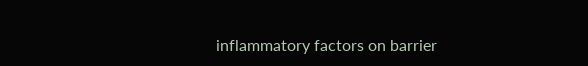inflammatory factors on barrier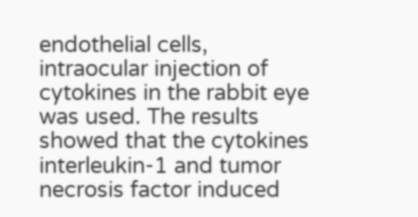endothelial cells, intraocular injection of cytokines in the rabbit eye was used. The results showed that the cytokines interleukin-1 and tumor necrosis factor induced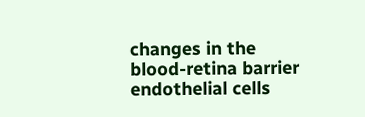changes in the blood-retina barrier endothelial cells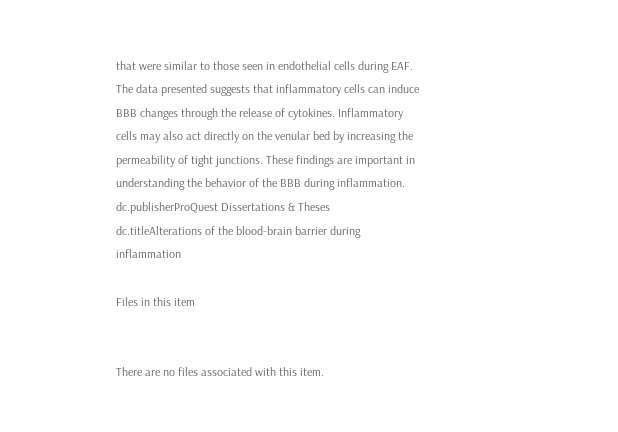that were similar to those seen in endothelial cells during EAF. The data presented suggests that inflammatory cells can induce BBB changes through the release of cytokines. Inflammatory cells may also act directly on the venular bed by increasing the permeability of tight junctions. These findings are important in understanding the behavior of the BBB during inflammation.
dc.publisherProQuest Dissertations & Theses
dc.titleAlterations of the blood-brain barrier during inflammation

Files in this item


There are no files associated with this item.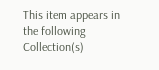This item appears in the following Collection(s)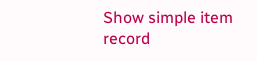Show simple item record